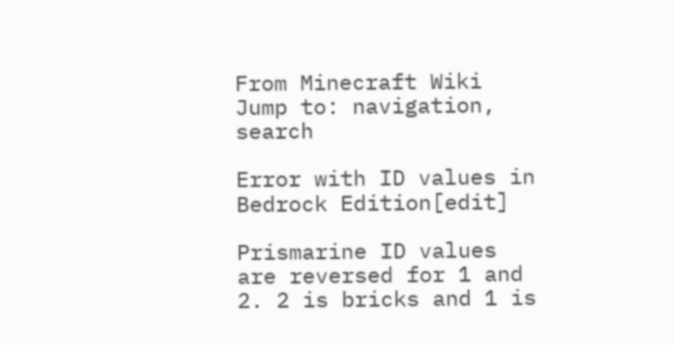From Minecraft Wiki
Jump to: navigation, search

Error with ID values in Bedrock Edition[edit]

Prismarine ID values are reversed for 1 and 2. 2 is bricks and 1 is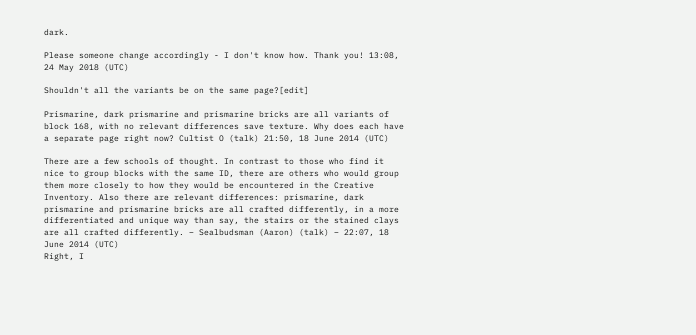dark.

Please someone change accordingly - I don't know how. Thank you! 13:08, 24 May 2018 (UTC)

Shouldn't all the variants be on the same page?[edit]

Prismarine, dark prismarine and prismarine bricks are all variants of block 168, with no relevant differences save texture. Why does each have a separate page right now? Cultist O (talk) 21:50, 18 June 2014 (UTC)

There are a few schools of thought. In contrast to those who find it nice to group blocks with the same ID, there are others who would group them more closely to how they would be encountered in the Creative Inventory. Also there are relevant differences: prismarine, dark prismarine and prismarine bricks are all crafted differently, in a more differentiated and unique way than say, the stairs or the stained clays are all crafted differently. – Sealbudsman (Aaron) (talk) – 22:07, 18 June 2014 (UTC)
Right, I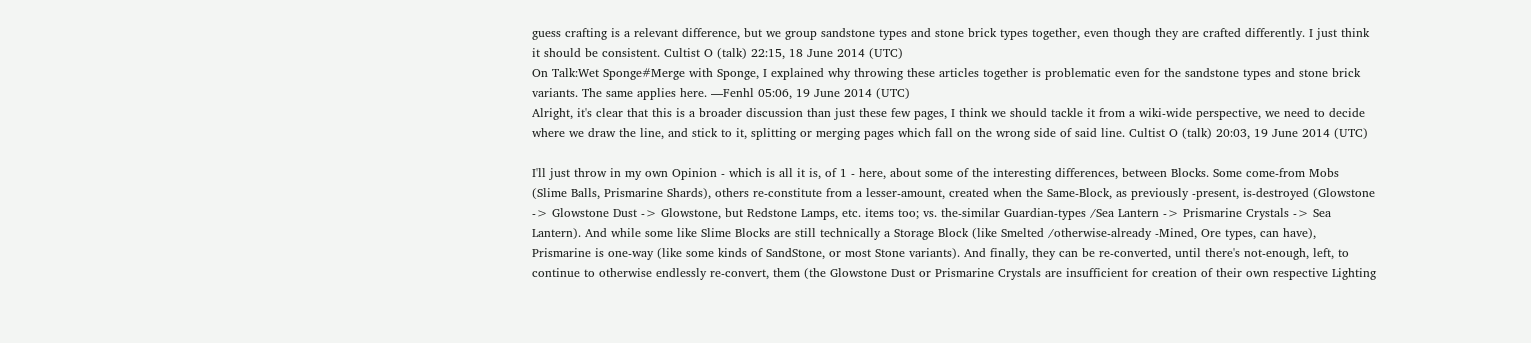guess crafting is a relevant difference, but we group sandstone types and stone brick types together, even though they are crafted differently. I just think it should be consistent. Cultist O (talk) 22:15, 18 June 2014 (UTC)
On Talk:Wet Sponge#Merge with Sponge, I explained why throwing these articles together is problematic even for the sandstone types and stone brick variants. The same applies here. —Fenhl 05:06, 19 June 2014 (UTC)
Alright, it's clear that this is a broader discussion than just these few pages, I think we should tackle it from a wiki-wide perspective, we need to decide where we draw the line, and stick to it, splitting or merging pages which fall on the wrong side of said line. Cultist O (talk) 20:03, 19 June 2014 (UTC)

I'll just throw in my own Opinion - which is all it is, of 1 - here, about some of the interesting differences, between Blocks. Some come-from Mobs (Slime Balls, Prismarine Shards), others re-constitute from a lesser-amount, created when the Same-Block, as previously -present, is-destroyed (Glowstone -> Glowstone Dust -> Glowstone, but Redstone Lamps, etc. items too; vs. the-similar Guardian-types /Sea Lantern -> Prismarine Crystals -> Sea Lantern). And while some like Slime Blocks are still technically a Storage Block (like Smelted /otherwise-already -Mined, Ore types, can have), Prismarine is one-way (like some kinds of SandStone, or most Stone variants). And finally, they can be re-converted, until there's not-enough, left, to continue to otherwise endlessly re-convert, them (the Glowstone Dust or Prismarine Crystals are insufficient for creation of their own respective Lighting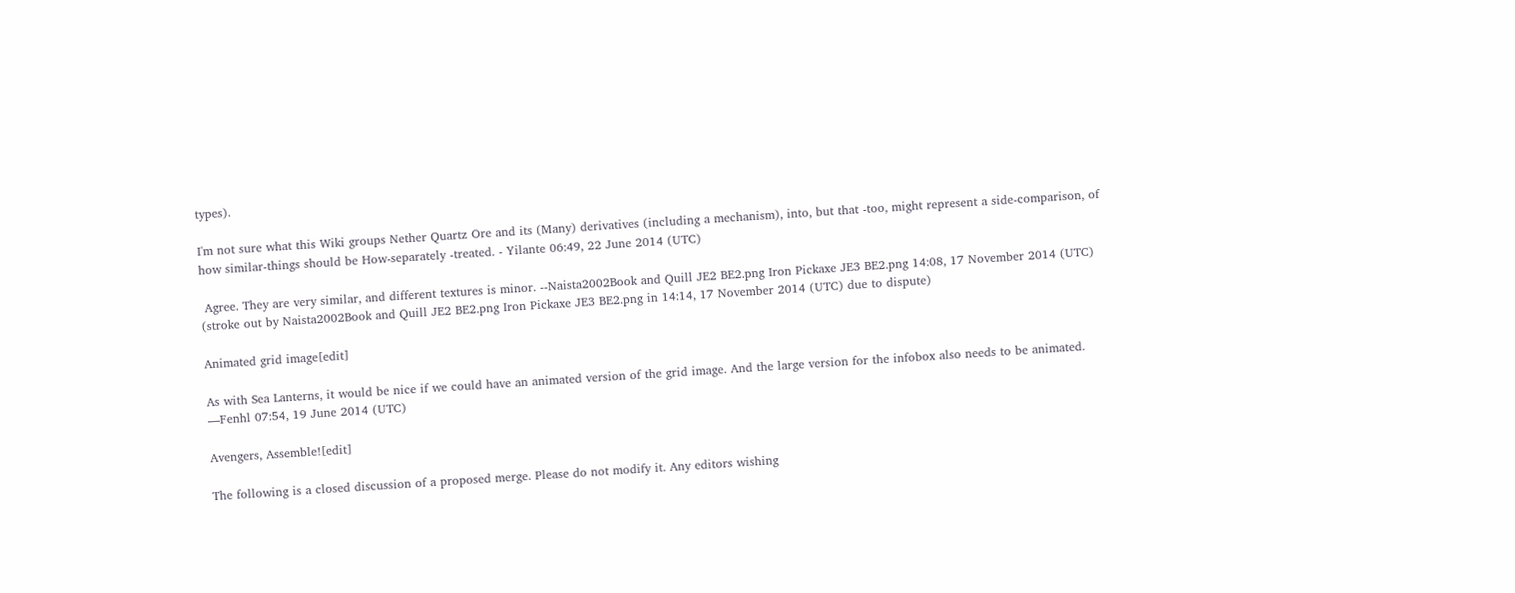types).

I'm not sure what this Wiki groups Nether Quartz Ore and its (Many) derivatives (including a mechanism), into, but that -too, might represent a side-comparison, of how similar-things should be How-separately -treated. - Yilante 06:49, 22 June 2014 (UTC)

 Agree. They are very similar, and different textures is minor. --Naista2002Book and Quill JE2 BE2.png Iron Pickaxe JE3 BE2.png 14:08, 17 November 2014 (UTC) (stroke out by Naista2002Book and Quill JE2 BE2.png Iron Pickaxe JE3 BE2.png in 14:14, 17 November 2014 (UTC) due to dispute)

Animated grid image[edit]

As with Sea Lanterns, it would be nice if we could have an animated version of the grid image. And the large version for the infobox also needs to be animated. —Fenhl 07:54, 19 June 2014 (UTC)

Avengers, Assemble![edit]

The following is a closed discussion of a proposed merge. Please do not modify it. Any editors wishing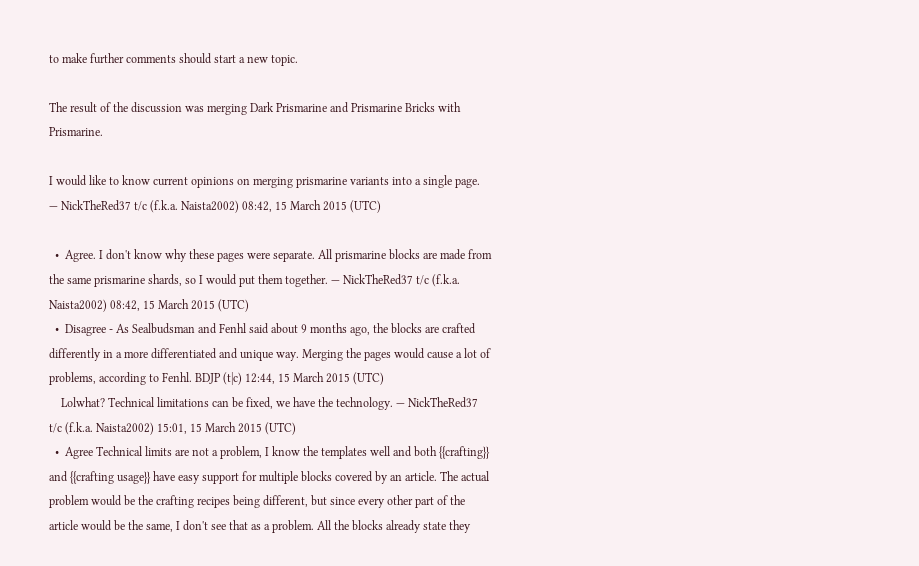to make further comments should start a new topic.

The result of the discussion was merging Dark Prismarine and Prismarine Bricks with Prismarine.

I would like to know current opinions on merging prismarine variants into a single page. — NickTheRed37 t/c (f.k.a. Naista2002) 08:42, 15 March 2015 (UTC)

  •  Agree. I don't know why these pages were separate. All prismarine blocks are made from the same prismarine shards, so I would put them together. — NickTheRed37 t/c (f.k.a. Naista2002) 08:42, 15 March 2015 (UTC)
  •  Disagree - As Sealbudsman and Fenhl said about 9 months ago, the blocks are crafted differently in a more differentiated and unique way. Merging the pages would cause a lot of problems, according to Fenhl. BDJP (t|c) 12:44, 15 March 2015 (UTC)
    Lolwhat? Technical limitations can be fixed, we have the technology. — NickTheRed37 t/c (f.k.a. Naista2002) 15:01, 15 March 2015 (UTC)
  •  Agree Technical limits are not a problem, I know the templates well and both {{crafting}} and {{crafting usage}} have easy support for multiple blocks covered by an article. The actual problem would be the crafting recipes being different, but since every other part of the article would be the same, I don't see that as a problem. All the blocks already state they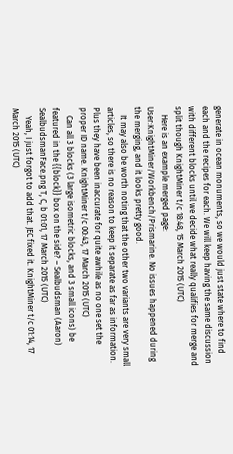generate in ocean monuments, so we would just state where to find each and the recipes for each. We will keep having the same discussion with different blocks until we decide what really qualifies for merge and split though KnightMiner t/c 18:48, 15 March 2015 (UTC)
    Here is an example merged page: User:KnightMiner/Workbench/Prismarine. No issues happened during the merging, and it looks pretty good.
    It may also be worth noting that the other two variants are very small articles, so there is no reason to keep it separate as far as information. Plus they have been inaccurate for quite awhile as no one set the proper ID name. KnightMiner t/c 00:43, 17 March 2015 (UTC)
    Can all 3 blocks (3 large isometric blocks, and 3 small icons) be featured in the {{block}} box on the side? – Sealbudsman (Aaron) SealbudsmanFace.png T, C, b 01:01, 17 March 2015 (UTC)
    Yeah, I just forgot to add that. JEC fixed it. KnightMiner t/c 01:14, 17 March 2015 (UTC)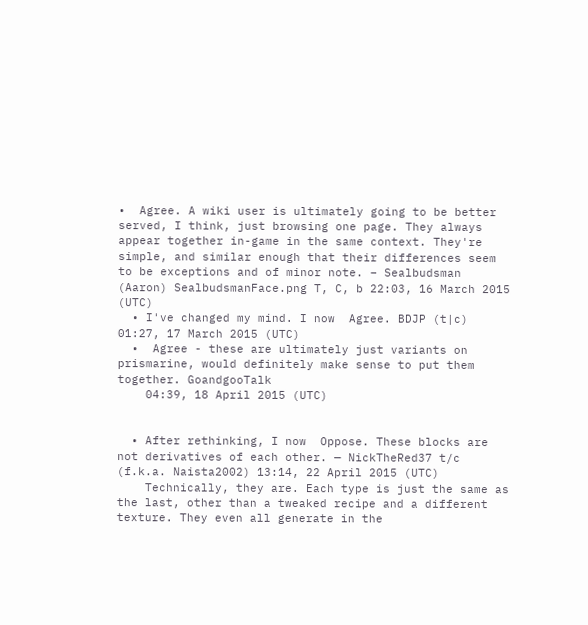•  Agree. A wiki user is ultimately going to be better served, I think, just browsing one page. They always appear together in-game in the same context. They're simple, and similar enough that their differences seem to be exceptions and of minor note. – Sealbudsman (Aaron) SealbudsmanFace.png T, C, b 22:03, 16 March 2015 (UTC)
  • I've changed my mind. I now  Agree. BDJP (t|c) 01:27, 17 March 2015 (UTC)
  •  Agree - these are ultimately just variants on prismarine, would definitely make sense to put them together. GoandgooTalk
    04:39, 18 April 2015 (UTC)


  • After rethinking, I now  Oppose. These blocks are not derivatives of each other. — NickTheRed37 t/c (f.k.a. Naista2002) 13:14, 22 April 2015 (UTC)
    Technically, they are. Each type is just the same as the last, other than a tweaked recipe and a different texture. They even all generate in the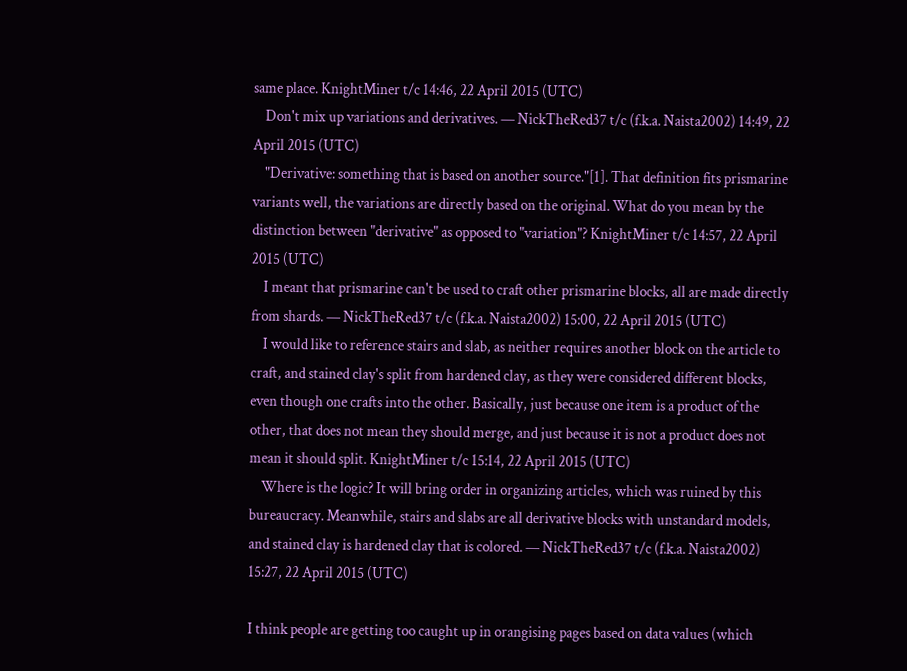same place. KnightMiner t/c 14:46, 22 April 2015 (UTC)
    Don't mix up variations and derivatives. — NickTheRed37 t/c (f.k.a. Naista2002) 14:49, 22 April 2015 (UTC)
    "Derivative: something that is based on another source."[1]. That definition fits prismarine variants well, the variations are directly based on the original. What do you mean by the distinction between "derivative" as opposed to "variation"? KnightMiner t/c 14:57, 22 April 2015 (UTC)
    I meant that prismarine can't be used to craft other prismarine blocks, all are made directly from shards. — NickTheRed37 t/c (f.k.a. Naista2002) 15:00, 22 April 2015 (UTC)
    I would like to reference stairs and slab, as neither requires another block on the article to craft, and stained clay's split from hardened clay, as they were considered different blocks, even though one crafts into the other. Basically, just because one item is a product of the other, that does not mean they should merge, and just because it is not a product does not mean it should split. KnightMiner t/c 15:14, 22 April 2015 (UTC)
    Where is the logic? It will bring order in organizing articles, which was ruined by this bureaucracy. Meanwhile, stairs and slabs are all derivative blocks with unstandard models, and stained clay is hardened clay that is colored. — NickTheRed37 t/c (f.k.a. Naista2002) 15:27, 22 April 2015 (UTC)

I think people are getting too caught up in orangising pages based on data values (which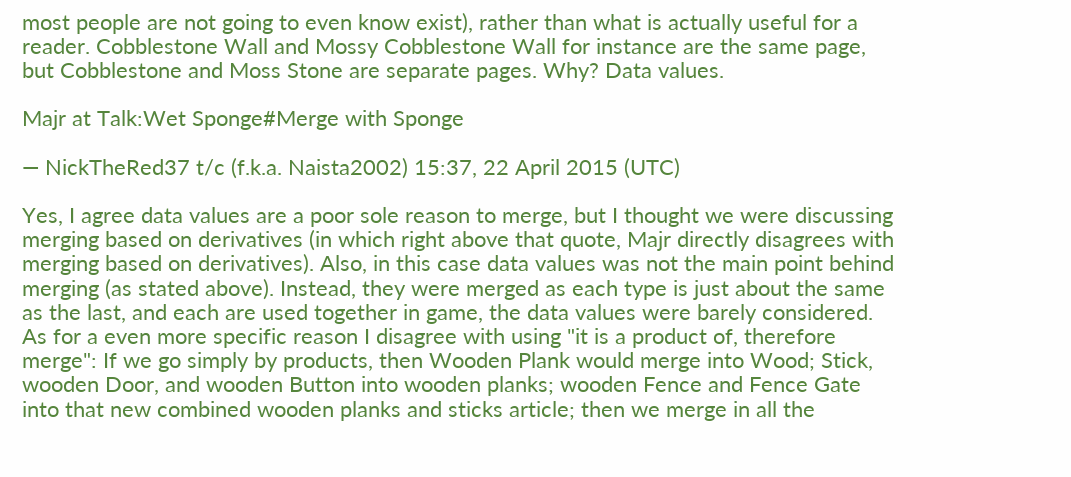most people are not going to even know exist), rather than what is actually useful for a reader. Cobblestone Wall and Mossy Cobblestone Wall for instance are the same page, but Cobblestone and Moss Stone are separate pages. Why? Data values.

Majr at Talk:Wet Sponge#Merge with Sponge

— NickTheRed37 t/c (f.k.a. Naista2002) 15:37, 22 April 2015 (UTC)

Yes, I agree data values are a poor sole reason to merge, but I thought we were discussing merging based on derivatives (in which right above that quote, Majr directly disagrees with merging based on derivatives). Also, in this case data values was not the main point behind merging (as stated above). Instead, they were merged as each type is just about the same as the last, and each are used together in game, the data values were barely considered.
As for a even more specific reason I disagree with using "it is a product of, therefore merge": If we go simply by products, then Wooden Plank would merge into Wood; Stick, wooden Door, and wooden Button into wooden planks; wooden Fence and Fence Gate into that new combined wooden planks and sticks article; then we merge in all the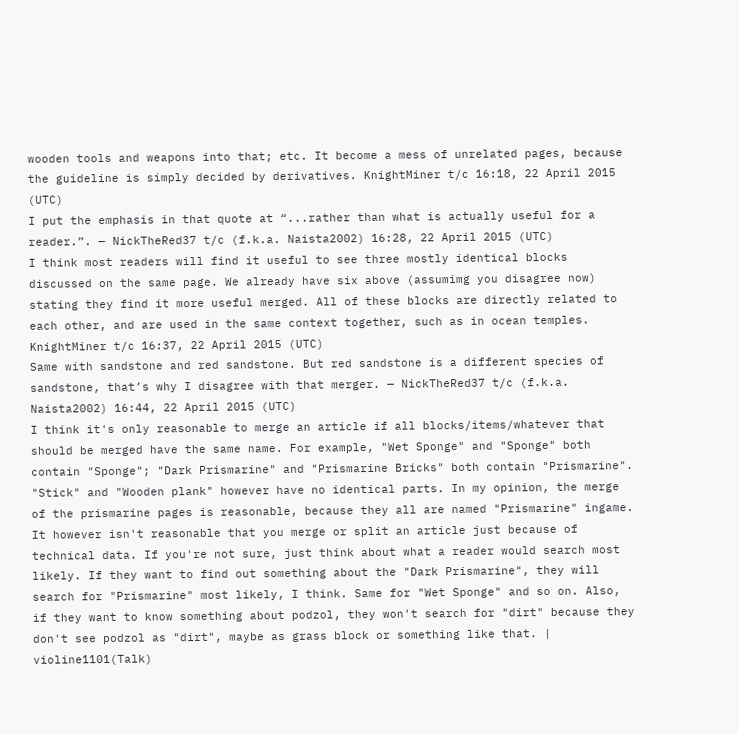wooden tools and weapons into that; etc. It become a mess of unrelated pages, because the guideline is simply decided by derivatives. KnightMiner t/c 16:18, 22 April 2015 (UTC)
I put the emphasis in that quote at “...rather than what is actually useful for a reader.”. — NickTheRed37 t/c (f.k.a. Naista2002) 16:28, 22 April 2015 (UTC)
I think most readers will find it useful to see three mostly identical blocks discussed on the same page. We already have six above (assumimg you disagree now) stating they find it more useful merged. All of these blocks are directly related to each other, and are used in the same context together, such as in ocean temples. KnightMiner t/c 16:37, 22 April 2015 (UTC)
Same with sandstone and red sandstone. But red sandstone is a different species of sandstone, that’s why I disagree with that merger. — NickTheRed37 t/c (f.k.a. Naista2002) 16:44, 22 April 2015 (UTC)
I think it's only reasonable to merge an article if all blocks/items/whatever that should be merged have the same name. For example, "Wet Sponge" and "Sponge" both contain "Sponge"; "Dark Prismarine" and "Prismarine Bricks" both contain "Prismarine". "Stick" and "Wooden plank" however have no identical parts. In my opinion, the merge of the prismarine pages is reasonable, because they all are named "Prismarine" ingame. It however isn't reasonable that you merge or split an article just because of technical data. If you're not sure, just think about what a reader would search most likely. If they want to find out something about the "Dark Prismarine", they will search for "Prismarine" most likely, I think. Same for "Wet Sponge" and so on. Also, if they want to know something about podzol, they won't search for "dirt" because they don't see podzol as "dirt", maybe as grass block or something like that. | violine1101(Talk)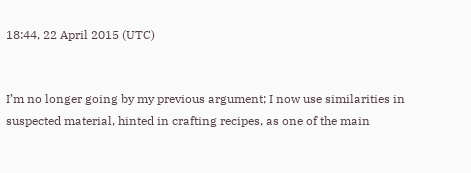18:44, 22 April 2015 (UTC)


I’m no longer going by my previous argument; I now use similarities in suspected material, hinted in crafting recipes, as one of the main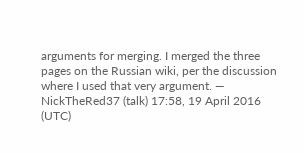arguments for merging. I merged the three pages on the Russian wiki, per the discussion where I used that very argument. — NickTheRed37 (talk) 17:58, 19 April 2016 (UTC)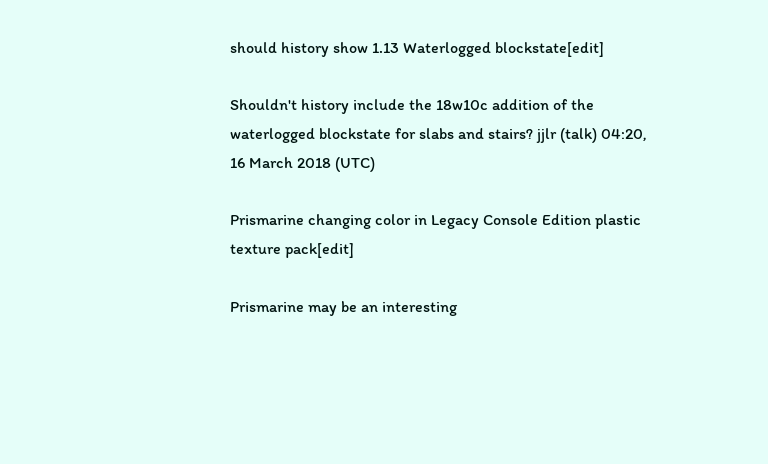should history show 1.13 Waterlogged blockstate[edit]

Shouldn't history include the 18w10c addition of the waterlogged blockstate for slabs and stairs? jjlr (talk) 04:20, 16 March 2018 (UTC)

Prismarine changing color in Legacy Console Edition plastic texture pack[edit]

Prismarine may be an interesting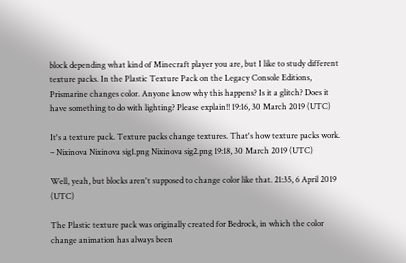block depending what kind of Minecraft player you are, but I like to study different texture packs. In the Plastic Texture Pack on the Legacy Console Editions, Prismarine changes color. Anyone know why this happens? Is it a glitch? Does it have something to do with lighting? Please explain!! 19:16, 30 March 2019 (UTC)

It's a texture pack. Texture packs change textures. That's how texture packs work. – Nixinova Nixinova sig1.png Nixinova sig2.png 19:18, 30 March 2019 (UTC)

Well, yeah, but blocks aren't supposed to change color like that. 21:35, 6 April 2019 (UTC)

The Plastic texture pack was originally created for Bedrock, in which the color change animation has always been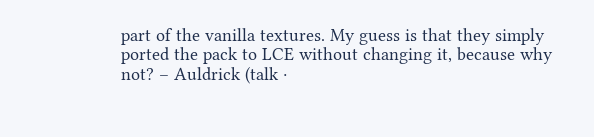part of the vanilla textures. My guess is that they simply ported the pack to LCE without changing it, because why not? – Auldrick (talk ·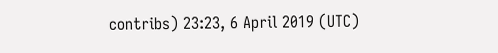contribs) 23:23, 6 April 2019 (UTC)